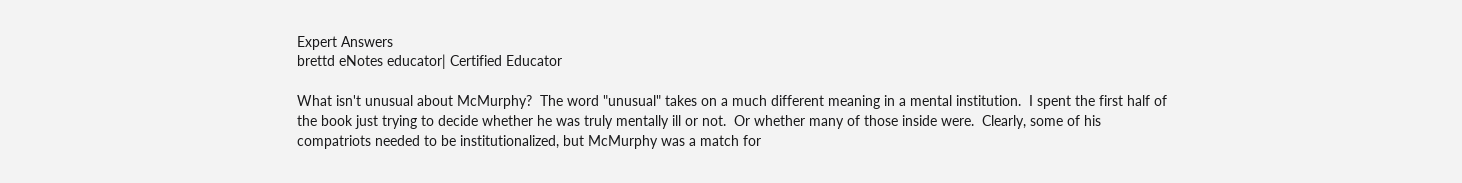Expert Answers
brettd eNotes educator| Certified Educator

What isn't unusual about McMurphy?  The word "unusual" takes on a much different meaning in a mental institution.  I spent the first half of the book just trying to decide whether he was truly mentally ill or not.  Or whether many of those inside were.  Clearly, some of his compatriots needed to be institutionalized, but McMurphy was a match for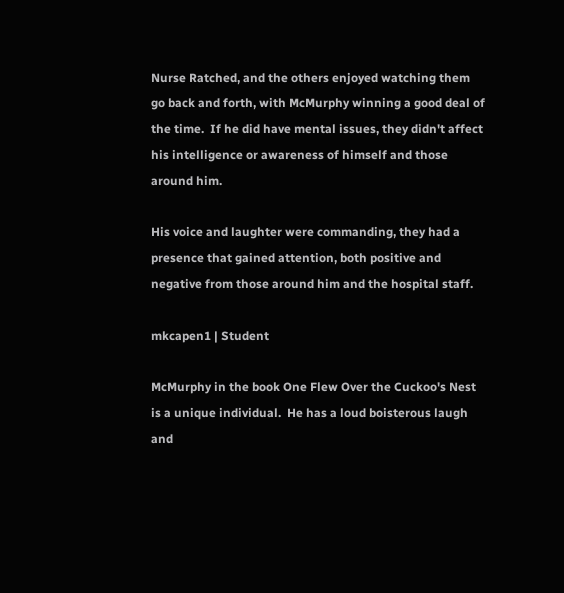Nurse Ratched, and the others enjoyed watching them go back and forth, with McMurphy winning a good deal of the time.  If he did have mental issues, they didn't affect his intelligence or awareness of himself and those around him.

His voice and laughter were commanding, they had a presence that gained attention, both positive and negative from those around him and the hospital staff.

mkcapen1 | Student

McMurphy in the book One Flew Over the Cuckoo's Nest is a unique individual.  He has a loud boisterous laugh and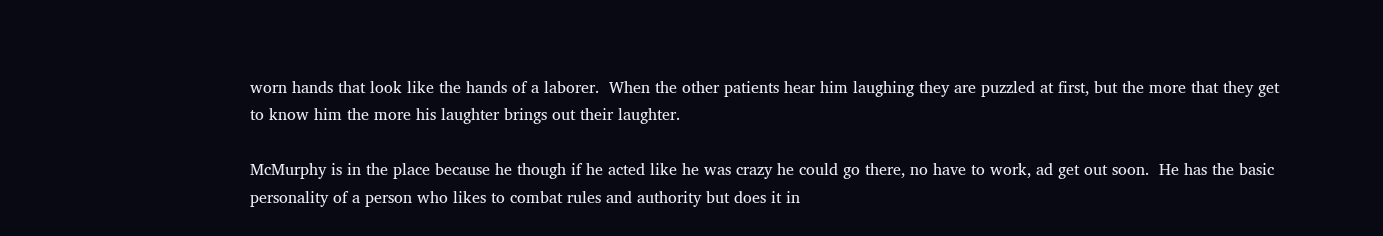worn hands that look like the hands of a laborer.  When the other patients hear him laughing they are puzzled at first, but the more that they get to know him the more his laughter brings out their laughter.

McMurphy is in the place because he though if he acted like he was crazy he could go there, no have to work, ad get out soon.  He has the basic personality of a person who likes to combat rules and authority but does it in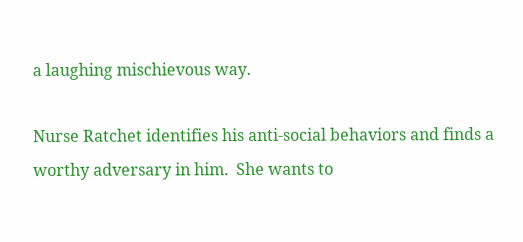a laughing mischievous way.

Nurse Ratchet identifies his anti-social behaviors and finds a worthy adversary in him.  She wants to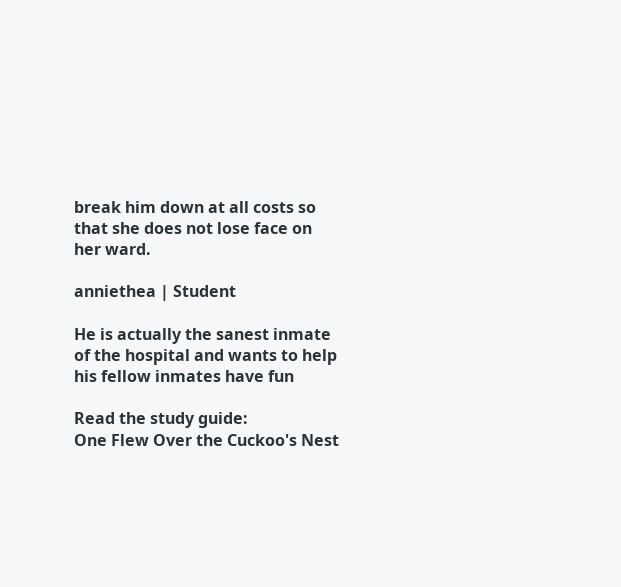break him down at all costs so that she does not lose face on her ward.

anniethea | Student

He is actually the sanest inmate of the hospital and wants to help his fellow inmates have fun

Read the study guide:
One Flew Over the Cuckoo's Nest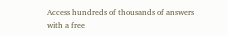Access hundreds of thousands of answers with a free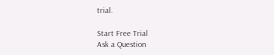trial.

Start Free Trial
Ask a Question